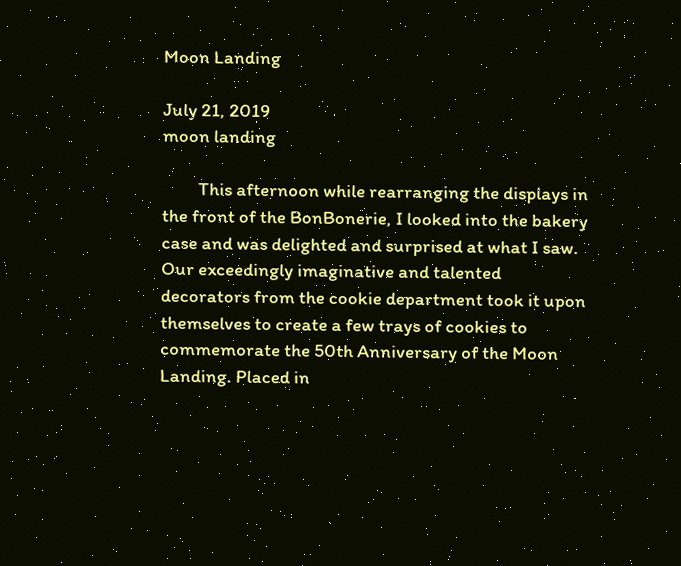Moon Landing

July 21, 2019
moon landing

         This afternoon while rearranging the displays in the front of the BonBonerie, I looked into the bakery case and was delighted and surprised at what I saw. Our exceedingly imaginative and talented decorators from the cookie department took it upon themselves to create a few trays of cookies to commemorate the 50th Anniversary of the Moon Landing. Placed in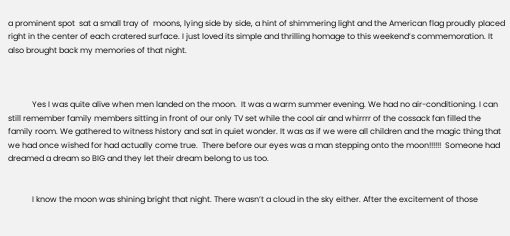a prominent spot  sat a small tray of  moons, lying side by side, a hint of shimmering light and the American flag proudly placed right in the center of each cratered surface. I just loved its simple and thrilling homage to this weekend’s commemoration. It also brought back my memories of that night.



            Yes I was quite alive when men landed on the moon.  It was a warm summer evening. We had no air-conditioning. I can still remember family members sitting in front of our only TV set while the cool air and whirrrr of the cossack fan filled the family room. We gathered to witness history and sat in quiet wonder. It was as if we were all children and the magic thing that we had once wished for had actually come true.  There before our eyes was a man stepping onto the moon!!!!!!  Someone had dreamed a dream so BIG and they let their dream belong to us too.


            I know the moon was shining bright that night. There wasn’t a cloud in the sky either. After the excitement of those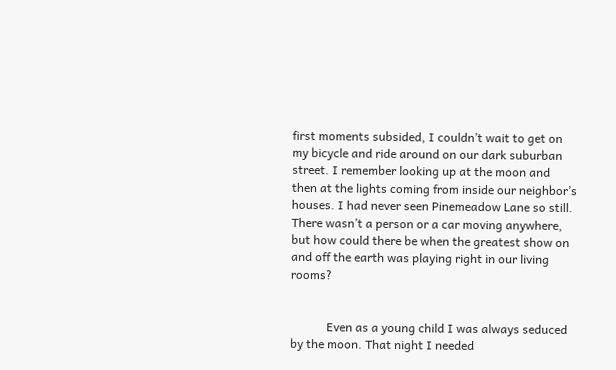first moments subsided, I couldn’t wait to get on my bicycle and ride around on our dark suburban street. I remember looking up at the moon and then at the lights coming from inside our neighbor’s houses. I had never seen Pinemeadow Lane so still. There wasn’t a person or a car moving anywhere, but how could there be when the greatest show on and off the earth was playing right in our living rooms?


            Even as a young child I was always seduced by the moon. That night I needed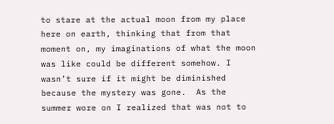to stare at the actual moon from my place here on earth, thinking that from that moment on, my imaginations of what the moon was like could be different somehow. I wasn’t sure if it might be diminished because the mystery was gone.  As the summer wore on I realized that was not to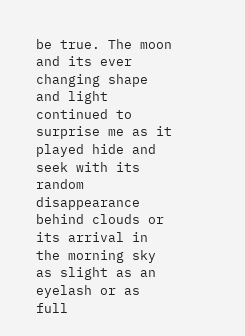be true. The moon and its ever changing shape and light continued to surprise me as it  played hide and seek with its  random disappearance behind clouds or its arrival in the morning sky as slight as an eyelash or as full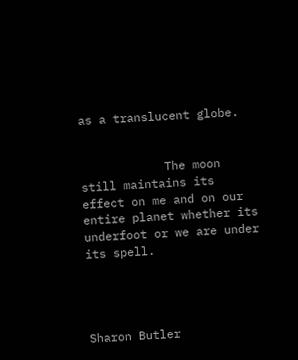as a translucent globe.


            The moon still maintains its effect on me and on our entire planet whether its underfoot or we are under its spell.




Sharon Butler